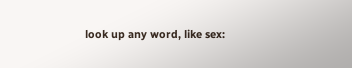look up any word, like sex: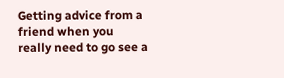Getting advice from a friend when you really need to go see a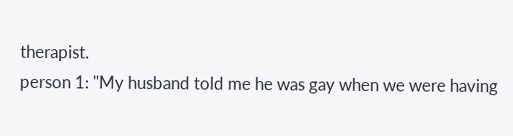therapist.
person 1: "My husband told me he was gay when we were having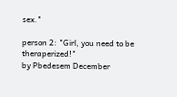sex."

person 2: "Girl, you need to be theraperized!"
by Pbedesem December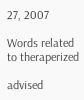27, 2007

Words related to theraperized

advised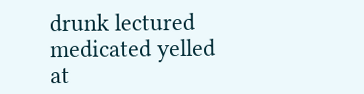drunk lectured medicated yelled at